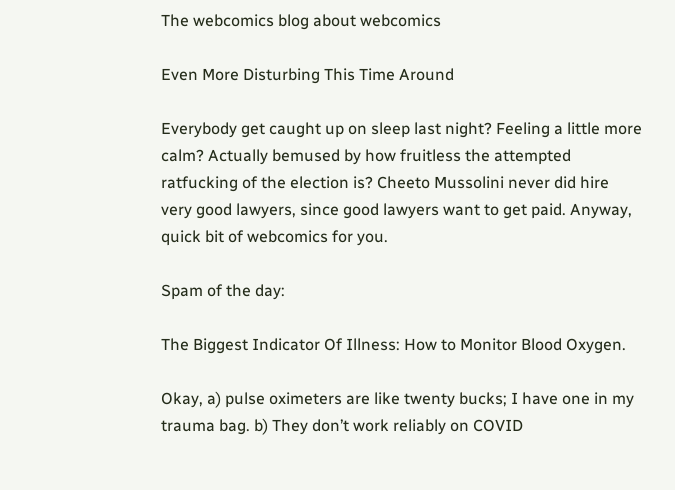The webcomics blog about webcomics

Even More Disturbing This Time Around

Everybody get caught up on sleep last night? Feeling a little more calm? Actually bemused by how fruitless the attempted ratfucking of the election is? Cheeto Mussolini never did hire very good lawyers, since good lawyers want to get paid. Anyway, quick bit of webcomics for you.

Spam of the day:

The Biggest Indicator Of Illness: How to Monitor Blood Oxygen.

Okay, a) pulse oximeters are like twenty bucks; I have one in my trauma bag. b) They don’t work reliably on COVID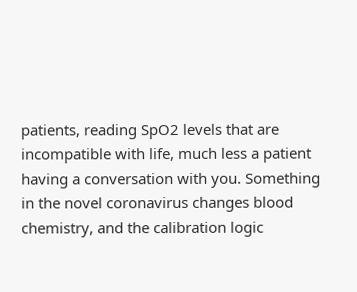patients, reading SpO2 levels that are incompatible with life, much less a patient having a conversation with you. Something in the novel coronavirus changes blood chemistry, and the calibration logic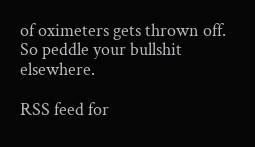of oximeters gets thrown off. So peddle your bullshit elsewhere.

RSS feed for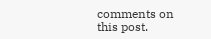comments on this post.